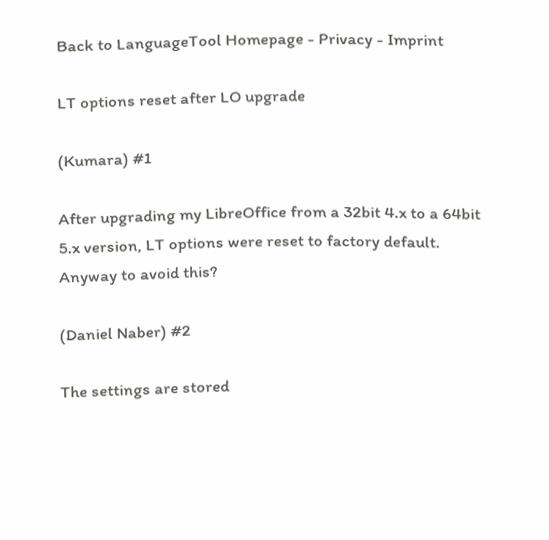Back to LanguageTool Homepage - Privacy - Imprint

LT options reset after LO upgrade

(Kumara) #1

After upgrading my LibreOffice from a 32bit 4.x to a 64bit 5.x version, LT options were reset to factory default. Anyway to avoid this?

(Daniel Naber) #2

The settings are stored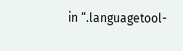in “.languagetool-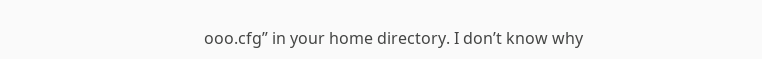ooo.cfg” in your home directory. I don’t know why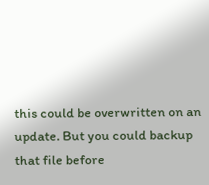this could be overwritten on an update. But you could backup that file before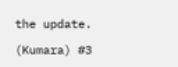the update.

(Kumara) #3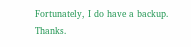Fortunately, I do have a backup. Thanks.